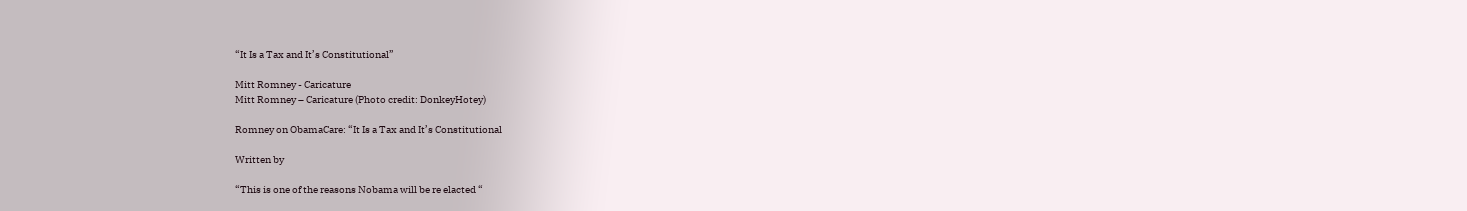“It Is a Tax and It’s Constitutional”

Mitt Romney - Caricature
Mitt Romney – Caricature (Photo credit: DonkeyHotey)

Romney on ObamaCare: “It Is a Tax and It’s Constitutional

Written by

“This is one of the reasons Nobama will be re elacted “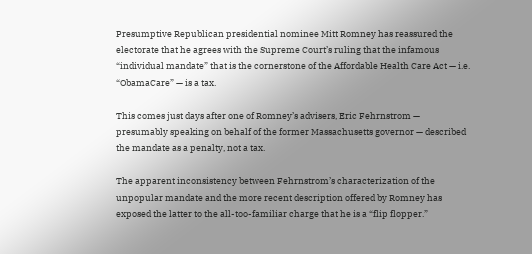Presumptive Republican presidential nominee Mitt Romney has reassured the electorate that he agrees with the Supreme Court’s ruling that the infamous “individual mandate” that is the cornerstone of the Affordable Health Care Act — i.e. “ObamaCare” — is a tax.

This comes just days after one of Romney’s advisers, Eric Fehrnstrom — presumably speaking on behalf of the former Massachusetts governor — described the mandate as a penalty, not a tax.

The apparent inconsistency between Fehrnstrom’s characterization of the unpopular mandate and the more recent description offered by Romney has exposed the latter to the all-too-familiar charge that he is a “flip flopper.”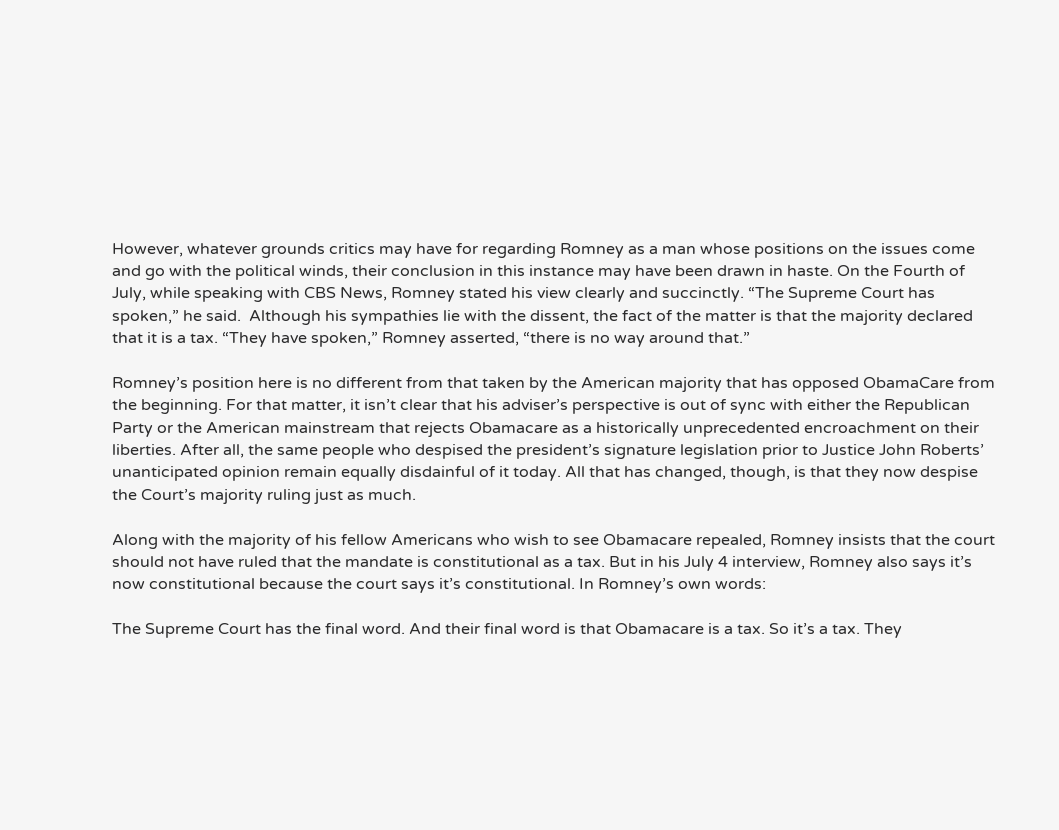However, whatever grounds critics may have for regarding Romney as a man whose positions on the issues come and go with the political winds, their conclusion in this instance may have been drawn in haste. On the Fourth of July, while speaking with CBS News, Romney stated his view clearly and succinctly. “The Supreme Court has spoken,” he said.  Although his sympathies lie with the dissent, the fact of the matter is that the majority declared that it is a tax. “They have spoken,” Romney asserted, “there is no way around that.”

Romney’s position here is no different from that taken by the American majority that has opposed ObamaCare from the beginning. For that matter, it isn’t clear that his adviser’s perspective is out of sync with either the Republican Party or the American mainstream that rejects Obamacare as a historically unprecedented encroachment on their liberties. After all, the same people who despised the president’s signature legislation prior to Justice John Roberts’ unanticipated opinion remain equally disdainful of it today. All that has changed, though, is that they now despise the Court’s majority ruling just as much.

Along with the majority of his fellow Americans who wish to see Obamacare repealed, Romney insists that the court should not have ruled that the mandate is constitutional as a tax. But in his July 4 interview, Romney also says it’s now constitutional because the court says it’s constitutional. In Romney’s own words:

The Supreme Court has the final word. And their final word is that Obamacare is a tax. So it’s a tax. They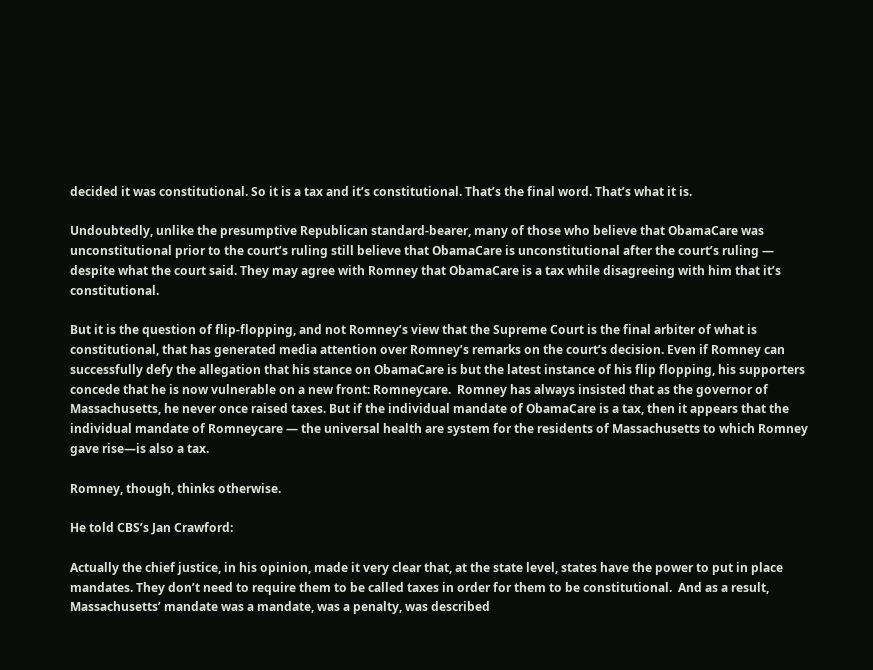decided it was constitutional. So it is a tax and it’s constitutional. That’s the final word. That’s what it is.

Undoubtedly, unlike the presumptive Republican standard-bearer, many of those who believe that ObamaCare was unconstitutional prior to the court’s ruling still believe that ObamaCare is unconstitutional after the court’s ruling — despite what the court said. They may agree with Romney that ObamaCare is a tax while disagreeing with him that it’s constitutional.

But it is the question of flip-flopping, and not Romney’s view that the Supreme Court is the final arbiter of what is constitutional, that has generated media attention over Romney’s remarks on the court’s decision. Even if Romney can successfully defy the allegation that his stance on ObamaCare is but the latest instance of his flip flopping, his supporters concede that he is now vulnerable on a new front: Romneycare.  Romney has always insisted that as the governor of Massachusetts, he never once raised taxes. But if the individual mandate of ObamaCare is a tax, then it appears that the individual mandate of Romneycare — the universal health are system for the residents of Massachusetts to which Romney gave rise—is also a tax.

Romney, though, thinks otherwise.

He told CBS’s Jan Crawford:

Actually the chief justice, in his opinion, made it very clear that, at the state level, states have the power to put in place mandates. They don’t need to require them to be called taxes in order for them to be constitutional.  And as a result, Massachusetts’ mandate was a mandate, was a penalty, was described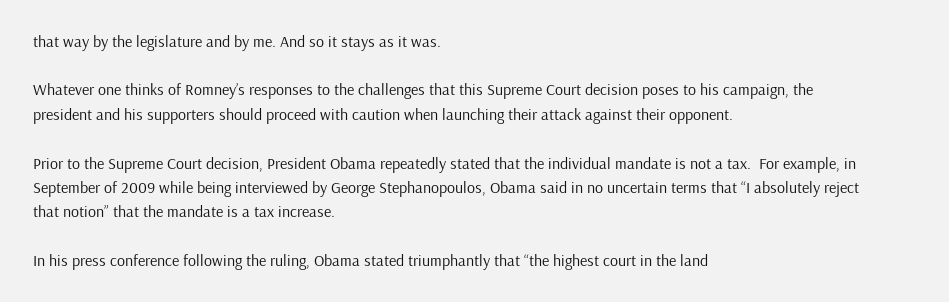that way by the legislature and by me. And so it stays as it was.

Whatever one thinks of Romney’s responses to the challenges that this Supreme Court decision poses to his campaign, the president and his supporters should proceed with caution when launching their attack against their opponent.

Prior to the Supreme Court decision, President Obama repeatedly stated that the individual mandate is not a tax.  For example, in September of 2009 while being interviewed by George Stephanopoulos, Obama said in no uncertain terms that “I absolutely reject that notion” that the mandate is a tax increase.

In his press conference following the ruling, Obama stated triumphantly that “the highest court in the land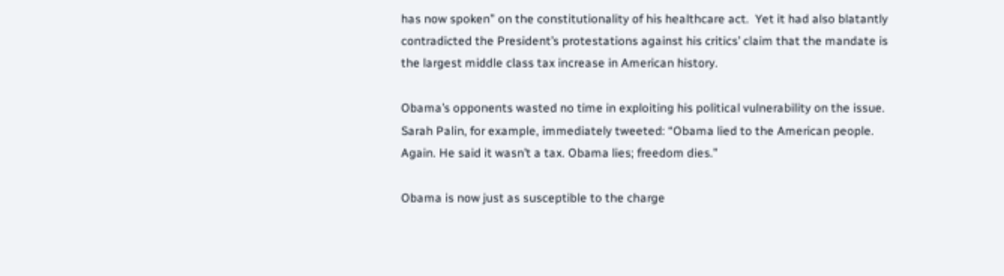has now spoken” on the constitutionality of his healthcare act.  Yet it had also blatantly contradicted the President’s protestations against his critics’ claim that the mandate is the largest middle class tax increase in American history.

Obama’s opponents wasted no time in exploiting his political vulnerability on the issue. Sarah Palin, for example, immediately tweeted: “Obama lied to the American people. Again. He said it wasn’t a tax. Obama lies; freedom dies.”

Obama is now just as susceptible to the charge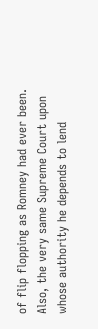of flip flopping as Romney had ever been. Also, the very same Supreme Court upon whose authority he depends to lend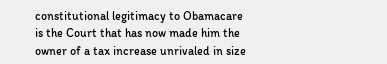constitutional legitimacy to Obamacare is the Court that has now made him the owner of a tax increase unrivaled in size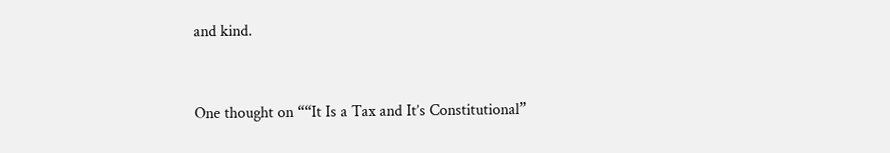and kind.


One thought on ““It Is a Tax and It’s Constitutional”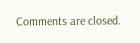Comments are closed.